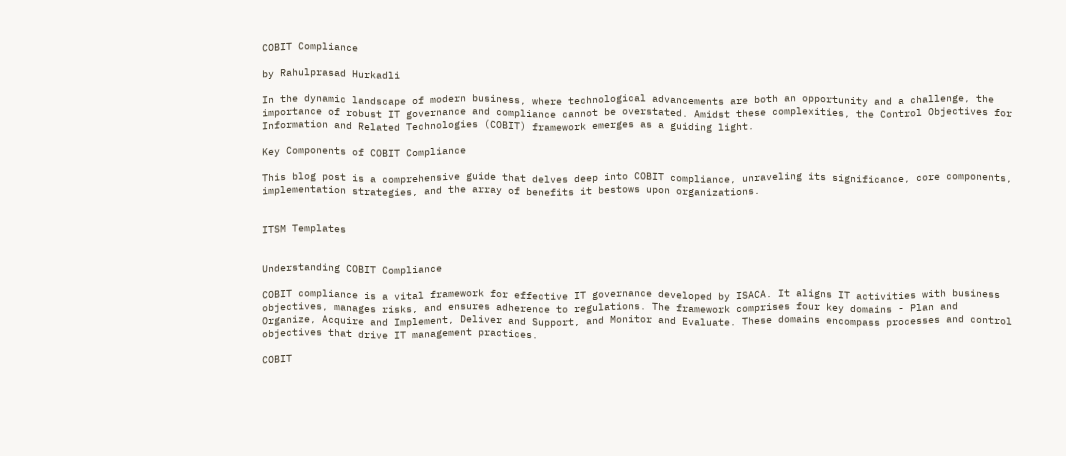COBIT Compliance

by Rahulprasad Hurkadli

In the dynamic landscape of modern business, where technological advancements are both an opportunity and a challenge, the importance of robust IT governance and compliance cannot be overstated. Amidst these complexities, the Control Objectives for Information and Related Technologies (COBIT) framework emerges as a guiding light.

Key Components of COBIT Compliance

This blog post is a comprehensive guide that delves deep into COBIT compliance, unraveling its significance, core components, implementation strategies, and the array of benefits it bestows upon organizations.


ITSM Templates


Understanding COBIT Compliance

COBIT compliance is a vital framework for effective IT governance developed by ISACA. It aligns IT activities with business objectives, manages risks, and ensures adherence to regulations. The framework comprises four key domains - Plan and Organize, Acquire and Implement, Deliver and Support, and Monitor and Evaluate. These domains encompass processes and control objectives that drive IT management practices.

COBIT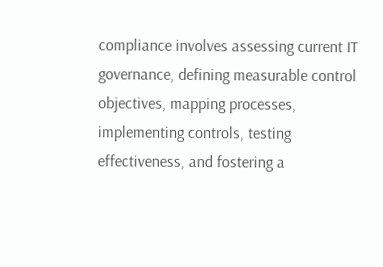compliance involves assessing current IT governance, defining measurable control objectives, mapping processes, implementing controls, testing effectiveness, and fostering a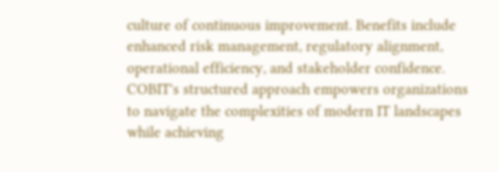culture of continuous improvement. Benefits include enhanced risk management, regulatory alignment, operational efficiency, and stakeholder confidence. COBIT's structured approach empowers organizations to navigate the complexities of modern IT landscapes while achieving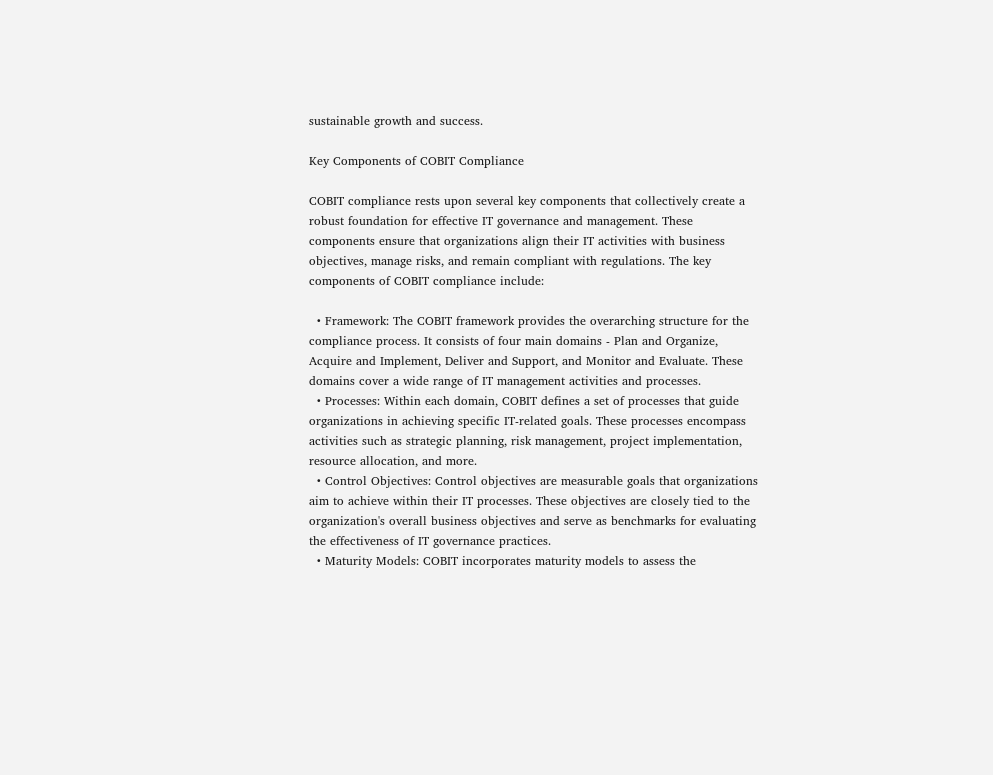sustainable growth and success.

Key Components of COBIT Compliance

COBIT compliance rests upon several key components that collectively create a robust foundation for effective IT governance and management. These components ensure that organizations align their IT activities with business objectives, manage risks, and remain compliant with regulations. The key components of COBIT compliance include:

  • Framework: The COBIT framework provides the overarching structure for the compliance process. It consists of four main domains - Plan and Organize, Acquire and Implement, Deliver and Support, and Monitor and Evaluate. These domains cover a wide range of IT management activities and processes.
  • Processes: Within each domain, COBIT defines a set of processes that guide organizations in achieving specific IT-related goals. These processes encompass activities such as strategic planning, risk management, project implementation, resource allocation, and more.
  • Control Objectives: Control objectives are measurable goals that organizations aim to achieve within their IT processes. These objectives are closely tied to the organization's overall business objectives and serve as benchmarks for evaluating the effectiveness of IT governance practices.
  • Maturity Models: COBIT incorporates maturity models to assess the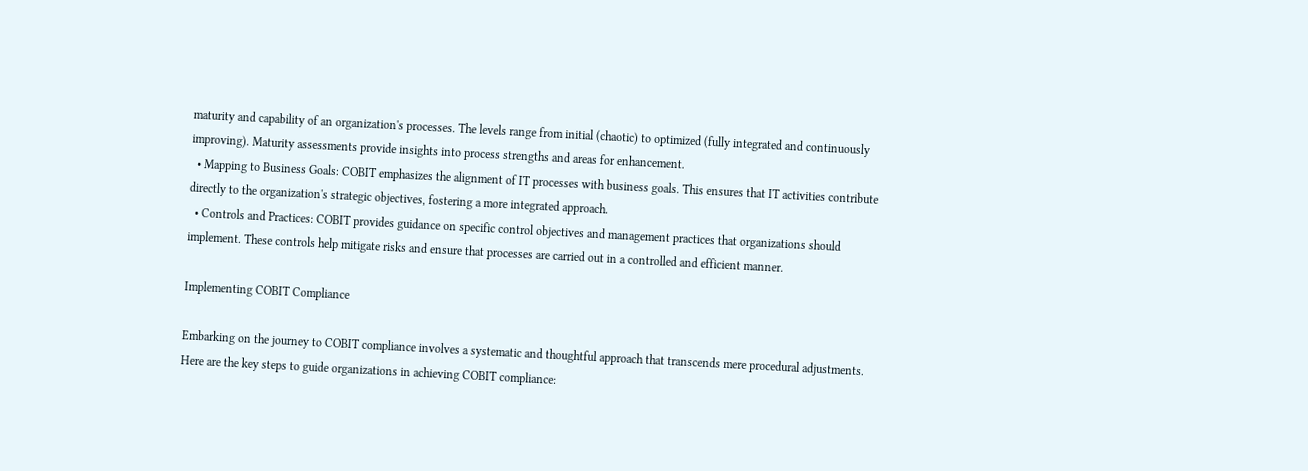maturity and capability of an organization's processes. The levels range from initial (chaotic) to optimized (fully integrated and continuously improving). Maturity assessments provide insights into process strengths and areas for enhancement.
  • Mapping to Business Goals: COBIT emphasizes the alignment of IT processes with business goals. This ensures that IT activities contribute directly to the organization's strategic objectives, fostering a more integrated approach.
  • Controls and Practices: COBIT provides guidance on specific control objectives and management practices that organizations should implement. These controls help mitigate risks and ensure that processes are carried out in a controlled and efficient manner.

Implementing COBIT Compliance

Embarking on the journey to COBIT compliance involves a systematic and thoughtful approach that transcends mere procedural adjustments. Here are the key steps to guide organizations in achieving COBIT compliance: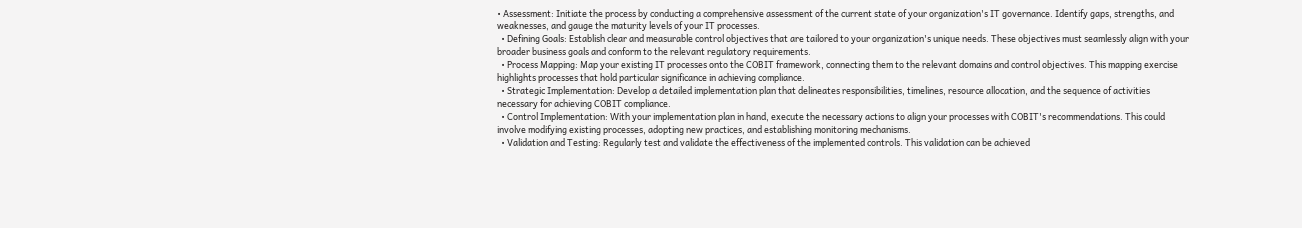• Assessment: Initiate the process by conducting a comprehensive assessment of the current state of your organization's IT governance. Identify gaps, strengths, and weaknesses, and gauge the maturity levels of your IT processes.
  • Defining Goals: Establish clear and measurable control objectives that are tailored to your organization's unique needs. These objectives must seamlessly align with your broader business goals and conform to the relevant regulatory requirements.
  • Process Mapping: Map your existing IT processes onto the COBIT framework, connecting them to the relevant domains and control objectives. This mapping exercise highlights processes that hold particular significance in achieving compliance.
  • Strategic Implementation: Develop a detailed implementation plan that delineates responsibilities, timelines, resource allocation, and the sequence of activities necessary for achieving COBIT compliance.
  • Control Implementation: With your implementation plan in hand, execute the necessary actions to align your processes with COBIT's recommendations. This could involve modifying existing processes, adopting new practices, and establishing monitoring mechanisms.
  • Validation and Testing: Regularly test and validate the effectiveness of the implemented controls. This validation can be achieved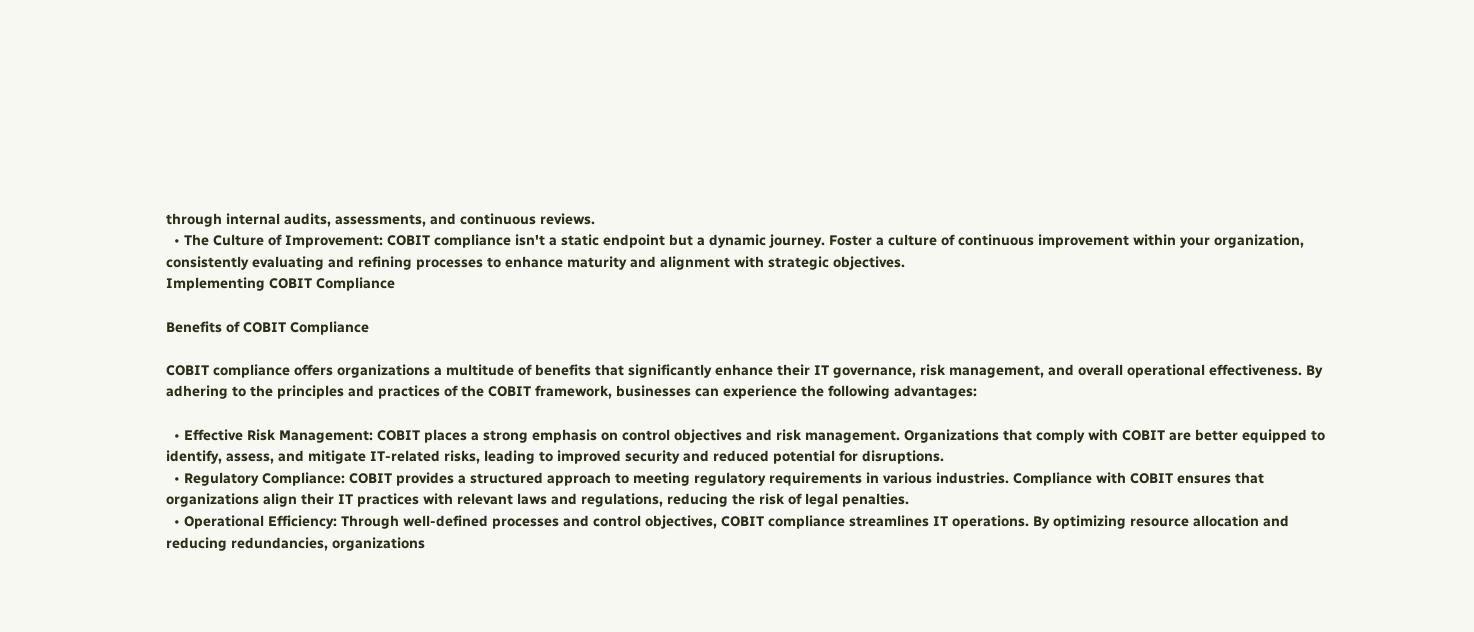through internal audits, assessments, and continuous reviews.
  • The Culture of Improvement: COBIT compliance isn't a static endpoint but a dynamic journey. Foster a culture of continuous improvement within your organization, consistently evaluating and refining processes to enhance maturity and alignment with strategic objectives.
Implementing COBIT Compliance

Benefits of COBIT Compliance

COBIT compliance offers organizations a multitude of benefits that significantly enhance their IT governance, risk management, and overall operational effectiveness. By adhering to the principles and practices of the COBIT framework, businesses can experience the following advantages:

  • Effective Risk Management: COBIT places a strong emphasis on control objectives and risk management. Organizations that comply with COBIT are better equipped to identify, assess, and mitigate IT-related risks, leading to improved security and reduced potential for disruptions.
  • Regulatory Compliance: COBIT provides a structured approach to meeting regulatory requirements in various industries. Compliance with COBIT ensures that organizations align their IT practices with relevant laws and regulations, reducing the risk of legal penalties.
  • Operational Efficiency: Through well-defined processes and control objectives, COBIT compliance streamlines IT operations. By optimizing resource allocation and reducing redundancies, organizations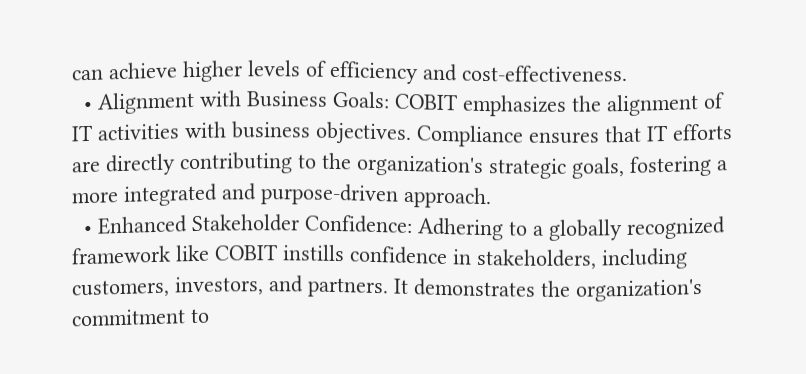can achieve higher levels of efficiency and cost-effectiveness.
  • Alignment with Business Goals: COBIT emphasizes the alignment of IT activities with business objectives. Compliance ensures that IT efforts are directly contributing to the organization's strategic goals, fostering a more integrated and purpose-driven approach.
  • Enhanced Stakeholder Confidence: Adhering to a globally recognized framework like COBIT instills confidence in stakeholders, including customers, investors, and partners. It demonstrates the organization's commitment to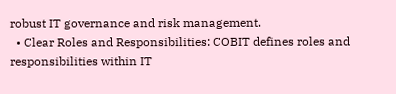robust IT governance and risk management.
  • Clear Roles and Responsibilities: COBIT defines roles and responsibilities within IT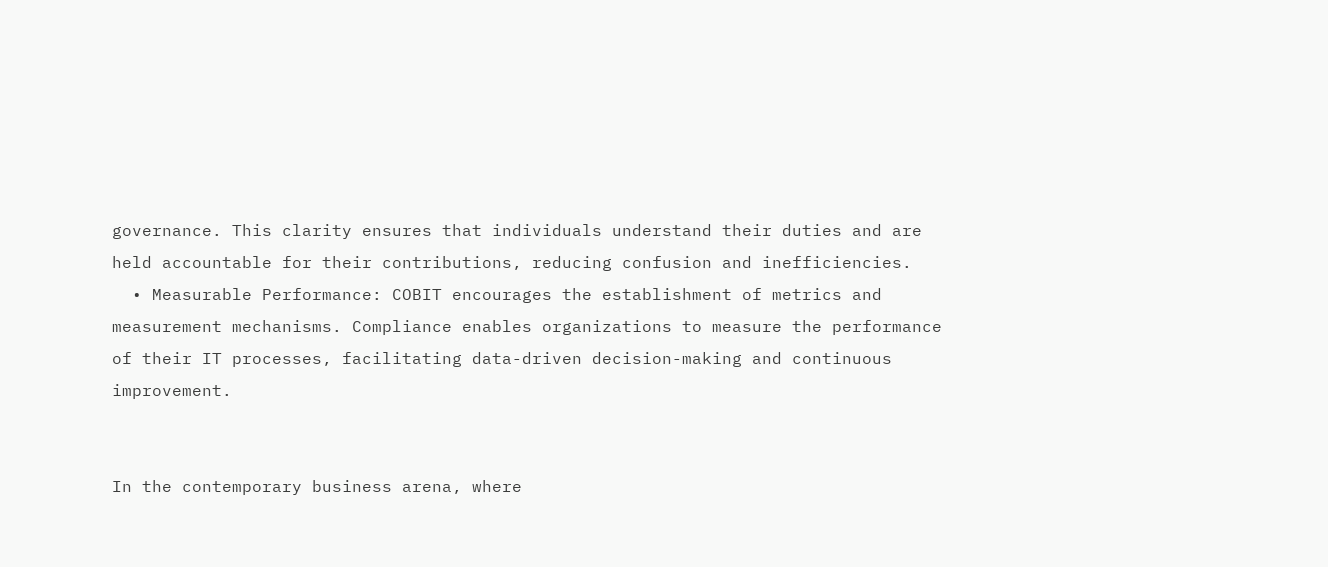governance. This clarity ensures that individuals understand their duties and are held accountable for their contributions, reducing confusion and inefficiencies.
  • Measurable Performance: COBIT encourages the establishment of metrics and measurement mechanisms. Compliance enables organizations to measure the performance of their IT processes, facilitating data-driven decision-making and continuous improvement.


In the contemporary business arena, where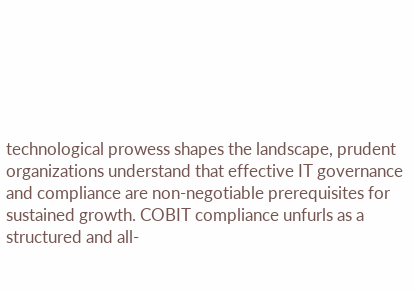technological prowess shapes the landscape, prudent organizations understand that effective IT governance and compliance are non-negotiable prerequisites for sustained growth. COBIT compliance unfurls as a structured and all-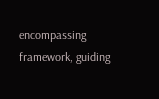encompassing framework, guiding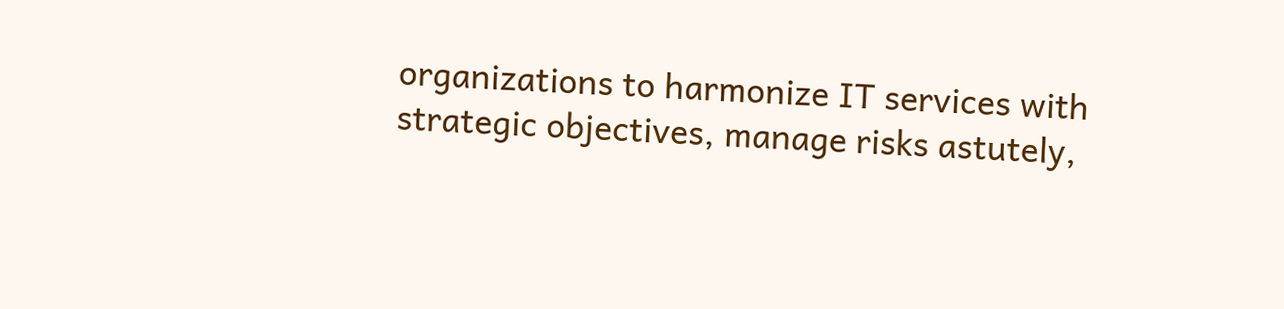organizations to harmonize IT services with strategic objectives, manage risks astutely,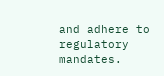and adhere to regulatory mandates.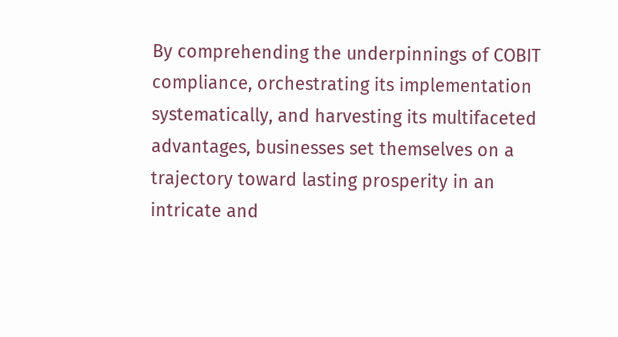By comprehending the underpinnings of COBIT compliance, orchestrating its implementation systematically, and harvesting its multifaceted advantages, businesses set themselves on a trajectory toward lasting prosperity in an intricate and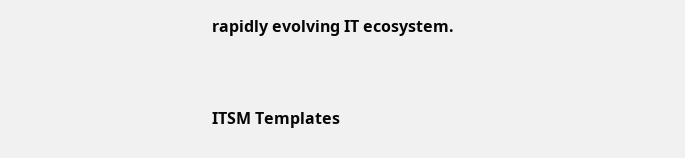rapidly evolving IT ecosystem.


ITSM Templates